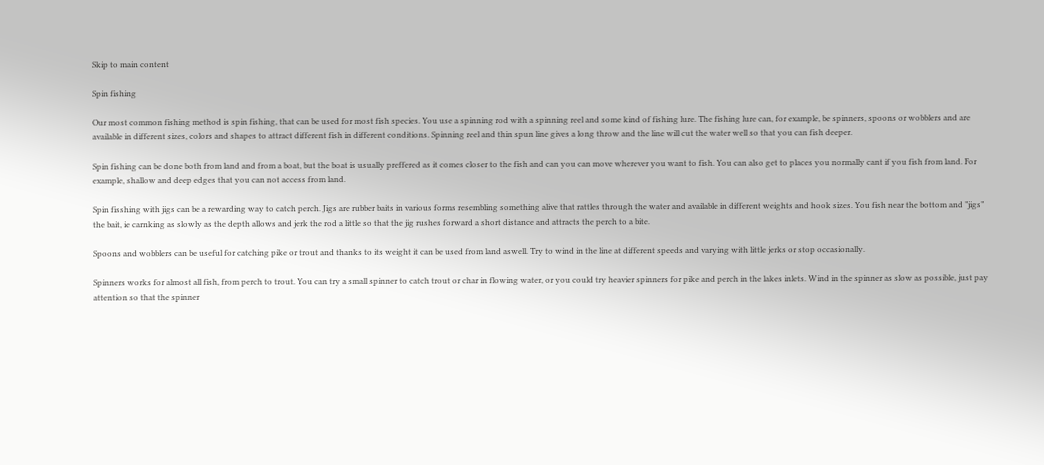Skip to main content

Spin fishing

Our most common fishing method is spin fishing, that can be used for most fish species. You use a spinning rod with a spinning reel and some kind of fishing lure. The fishing lure can, for example, be spinners, spoons or wobblers and are available in different sizes, colors and shapes to attract different fish in different conditions. Spinning reel and thin spun line gives a long throw and the line will cut the water well so that you can fish deeper.

Spin fishing can be done both from land and from a boat, but the boat is usually preffered as it comes closer to the fish and can you can move wherever you want to fish. You can also get to places you normally cant if you fish from land. For example, shallow and deep edges that you can not access from land.

Spin fisshing with jigs can be a rewarding way to catch perch. Jigs are rubber baits in various forms resembling something alive that rattles through the water and available in different weights and hook sizes. You fish near the bottom and ”jigs” the bait, ie carnking as slowly as the depth allows and jerk the rod a little so that the jig rushes forward a short distance and attracts the perch to a bite.

Spoons and wobblers can be useful for catching pike or trout and thanks to its weight it can be used from land aswell. Try to wind in the line at different speeds and varying with little jerks or stop occasionally.

Spinners works for almost all fish, from perch to trout. You can try a small spinner to catch trout or char in flowing water, or you could try heavier spinners for pike and perch in the lakes inlets. Wind in the spinner as slow as possible, just pay attention so that the spinner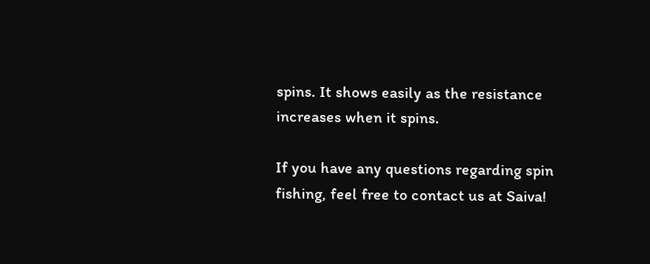spins. It shows easily as the resistance increases when it spins.

If you have any questions regarding spin fishing, feel free to contact us at Saiva!